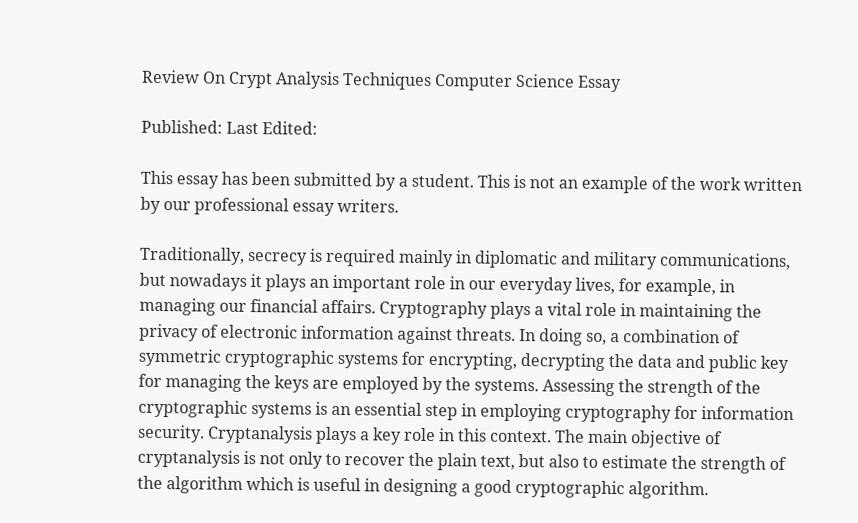Review On Crypt Analysis Techniques Computer Science Essay

Published: Last Edited:

This essay has been submitted by a student. This is not an example of the work written by our professional essay writers.

Traditionally, secrecy is required mainly in diplomatic and military communications, but nowadays it plays an important role in our everyday lives, for example, in managing our financial affairs. Cryptography plays a vital role in maintaining the privacy of electronic information against threats. In doing so, a combination of symmetric cryptographic systems for encrypting, decrypting the data and public key for managing the keys are employed by the systems. Assessing the strength of the cryptographic systems is an essential step in employing cryptography for information security. Cryptanalysis plays a key role in this context. The main objective of cryptanalysis is not only to recover the plain text, but also to estimate the strength of the algorithm which is useful in designing a good cryptographic algorithm.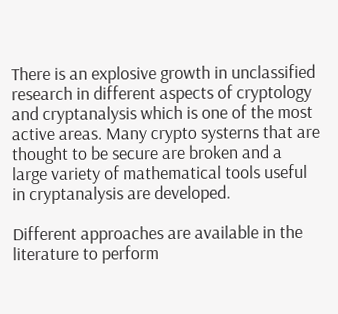There is an explosive growth in unclassified research in different aspects of cryptology and cryptanalysis which is one of the most active areas. Many crypto systerns that are thought to be secure are broken and a large variety of mathematical tools useful in cryptanalysis are developed.

Different approaches are available in the literature to perform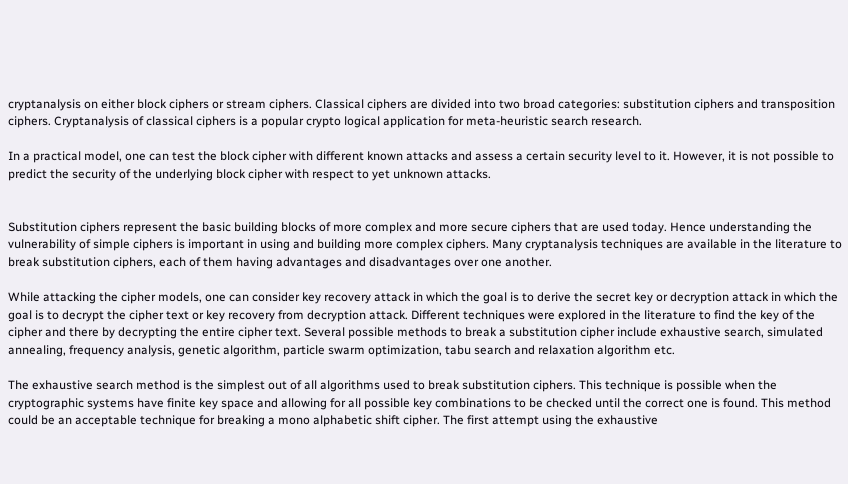cryptanalysis on either block ciphers or stream ciphers. Classical ciphers are divided into two broad categories: substitution ciphers and transposition ciphers. Cryptanalysis of classical ciphers is a popular crypto logical application for meta-heuristic search research.

In a practical model, one can test the block cipher with different known attacks and assess a certain security level to it. However, it is not possible to predict the security of the underlying block cipher with respect to yet unknown attacks.


Substitution ciphers represent the basic building blocks of more complex and more secure ciphers that are used today. Hence understanding the vulnerability of simple ciphers is important in using and building more complex ciphers. Many cryptanalysis techniques are available in the literature to break substitution ciphers, each of them having advantages and disadvantages over one another.

While attacking the cipher models, one can consider key recovery attack in which the goal is to derive the secret key or decryption attack in which the goal is to decrypt the cipher text or key recovery from decryption attack. Different techniques were explored in the literature to find the key of the cipher and there by decrypting the entire cipher text. Several possible methods to break a substitution cipher include exhaustive search, simulated annealing, frequency analysis, genetic algorithm, particle swarm optimization, tabu search and relaxation algorithm etc.

The exhaustive search method is the simplest out of all algorithms used to break substitution ciphers. This technique is possible when the cryptographic systems have finite key space and allowing for all possible key combinations to be checked until the correct one is found. This method could be an acceptable technique for breaking a mono alphabetic shift cipher. The first attempt using the exhaustive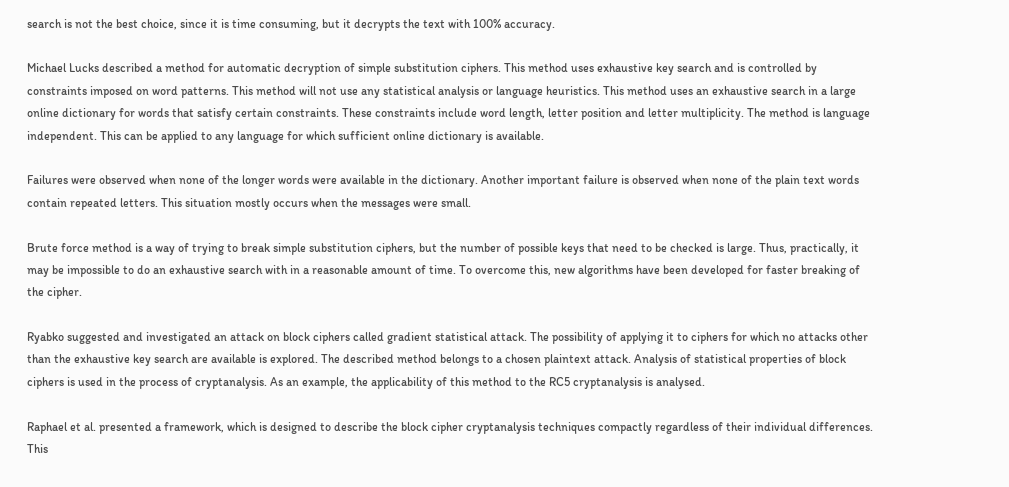search is not the best choice, since it is time consuming, but it decrypts the text with 100% accuracy.

Michael Lucks described a method for automatic decryption of simple substitution ciphers. This method uses exhaustive key search and is controlled by constraints imposed on word patterns. This method will not use any statistical analysis or language heuristics. This method uses an exhaustive search in a large online dictionary for words that satisfy certain constraints. These constraints include word length, letter position and letter multiplicity. The method is language independent. This can be applied to any language for which sufficient online dictionary is available.

Failures were observed when none of the longer words were available in the dictionary. Another important failure is observed when none of the plain text words contain repeated letters. This situation mostly occurs when the messages were small.

Brute force method is a way of trying to break simple substitution ciphers, but the number of possible keys that need to be checked is large. Thus, practically, it may be impossible to do an exhaustive search with in a reasonable amount of time. To overcome this, new algorithms have been developed for faster breaking of the cipher.

Ryabko suggested and investigated an attack on block ciphers called gradient statistical attack. The possibility of applying it to ciphers for which no attacks other than the exhaustive key search are available is explored. The described method belongs to a chosen plaintext attack. Analysis of statistical properties of block ciphers is used in the process of cryptanalysis. As an example, the applicability of this method to the RC5 cryptanalysis is analysed.

Raphael et al. presented a framework, which is designed to describe the block cipher cryptanalysis techniques compactly regardless of their individual differences. This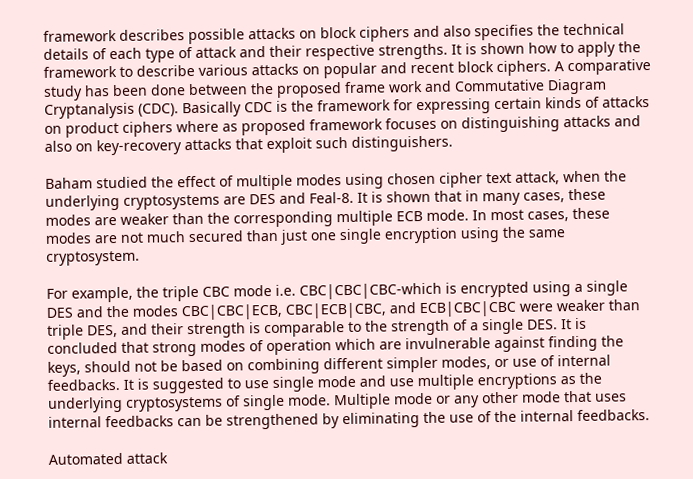framework describes possible attacks on block ciphers and also specifies the technical details of each type of attack and their respective strengths. It is shown how to apply the framework to describe various attacks on popular and recent block ciphers. A comparative study has been done between the proposed frame work and Commutative Diagram Cryptanalysis (CDC). Basically CDC is the framework for expressing certain kinds of attacks on product ciphers where as proposed framework focuses on distinguishing attacks and also on key-recovery attacks that exploit such distinguishers.

Baham studied the effect of multiple modes using chosen cipher text attack, when the underlying cryptosystems are DES and Feal-8. It is shown that in many cases, these modes are weaker than the corresponding multiple ECB mode. In most cases, these modes are not much secured than just one single encryption using the same cryptosystem.

For example, the triple CBC mode i.e. CBC|CBC|CBC-which is encrypted using a single DES and the modes CBC|CBC|ECB, CBC|ECB|CBC, and ECB|CBC|CBC were weaker than triple DES, and their strength is comparable to the strength of a single DES. It is concluded that strong modes of operation which are invulnerable against finding the keys, should not be based on combining different simpler modes, or use of internal feedbacks. It is suggested to use single mode and use multiple encryptions as the underlying cryptosystems of single mode. Multiple mode or any other mode that uses internal feedbacks can be strengthened by eliminating the use of the internal feedbacks.

Automated attack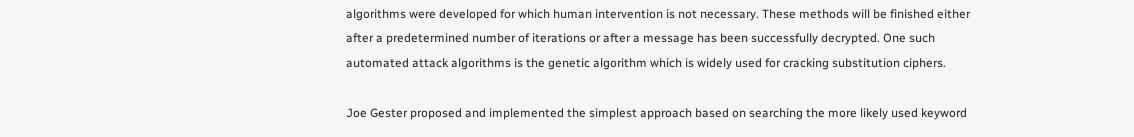algorithms were developed for which human intervention is not necessary. These methods will be finished either after a predetermined number of iterations or after a message has been successfully decrypted. One such automated attack algorithms is the genetic algorithm which is widely used for cracking substitution ciphers.

Joe Gester proposed and implemented the simplest approach based on searching the more likely used keyword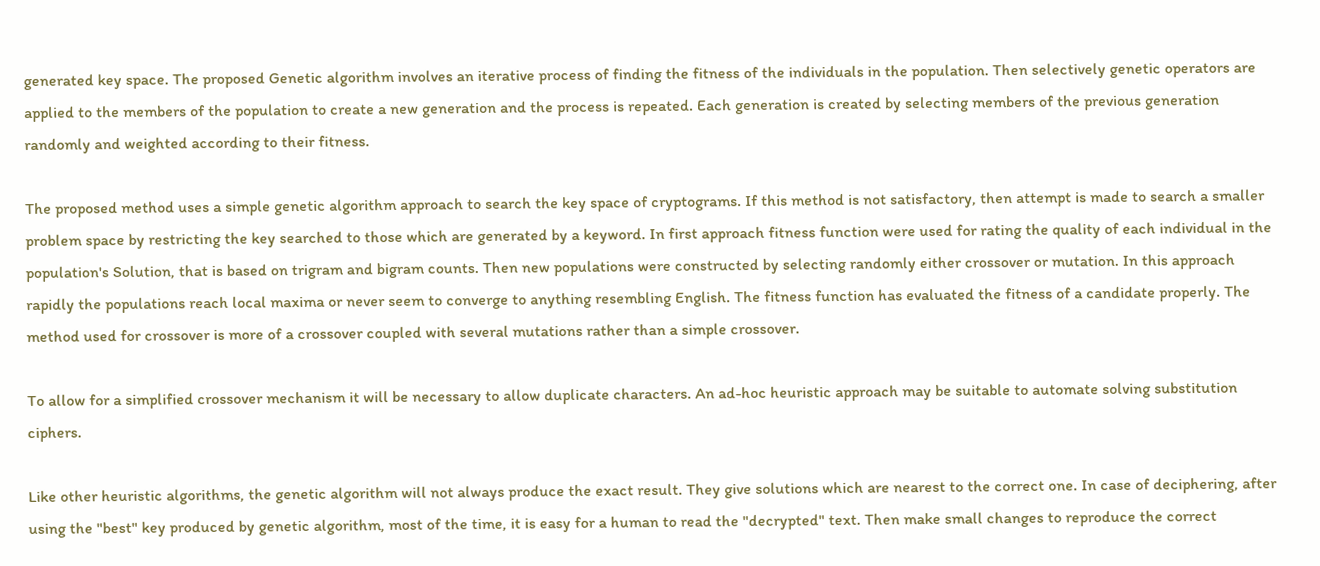generated key space. The proposed Genetic algorithm involves an iterative process of finding the fitness of the individuals in the population. Then selectively genetic operators are applied to the members of the population to create a new generation and the process is repeated. Each generation is created by selecting members of the previous generation randomly and weighted according to their fitness.

The proposed method uses a simple genetic algorithm approach to search the key space of cryptograms. If this method is not satisfactory, then attempt is made to search a smaller problem space by restricting the key searched to those which are generated by a keyword. In first approach fitness function were used for rating the quality of each individual in the population's Solution, that is based on trigram and bigram counts. Then new populations were constructed by selecting randomly either crossover or mutation. In this approach rapidly the populations reach local maxima or never seem to converge to anything resembling English. The fitness function has evaluated the fitness of a candidate properly. The method used for crossover is more of a crossover coupled with several mutations rather than a simple crossover.

To allow for a simplified crossover mechanism it will be necessary to allow duplicate characters. An ad-hoc heuristic approach may be suitable to automate solving substitution ciphers.

Like other heuristic algorithms, the genetic algorithm will not always produce the exact result. They give solutions which are nearest to the correct one. In case of deciphering, after using the "best" key produced by genetic algorithm, most of the time, it is easy for a human to read the "decrypted" text. Then make small changes to reproduce the correct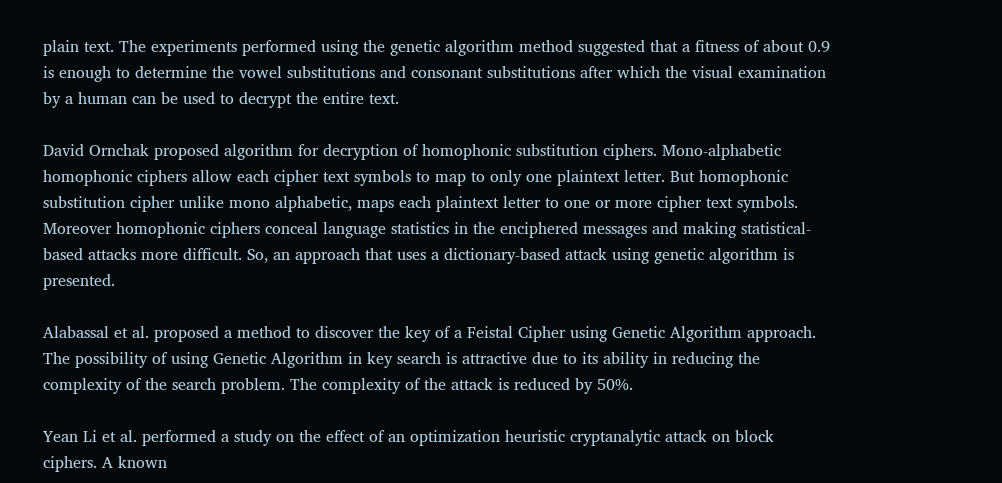plain text. The experiments performed using the genetic algorithm method suggested that a fitness of about 0.9 is enough to determine the vowel substitutions and consonant substitutions after which the visual examination by a human can be used to decrypt the entire text.

David Ornchak proposed algorithm for decryption of homophonic substitution ciphers. Mono-alphabetic homophonic ciphers allow each cipher text symbols to map to only one plaintext letter. But homophonic substitution cipher unlike mono alphabetic, maps each plaintext letter to one or more cipher text symbols. Moreover homophonic ciphers conceal language statistics in the enciphered messages and making statistical-based attacks more difficult. So, an approach that uses a dictionary-based attack using genetic algorithm is presented.

Alabassal et al. proposed a method to discover the key of a Feistal Cipher using Genetic Algorithm approach. The possibility of using Genetic Algorithm in key search is attractive due to its ability in reducing the complexity of the search problem. The complexity of the attack is reduced by 50%.

Yean Li et al. performed a study on the effect of an optimization heuristic cryptanalytic attack on block ciphers. A known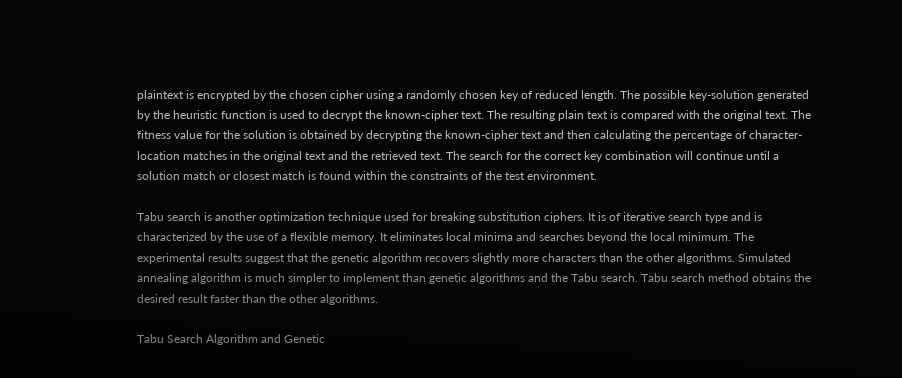plaintext is encrypted by the chosen cipher using a randomly chosen key of reduced length. The possible key-solution generated by the heuristic function is used to decrypt the known-cipher text. The resulting plain text is compared with the original text. The fitness value for the solution is obtained by decrypting the known-cipher text and then calculating the percentage of character-location matches in the original text and the retrieved text. The search for the correct key combination will continue until a solution match or closest match is found within the constraints of the test environment.

Tabu search is another optimization technique used for breaking substitution ciphers. It is of iterative search type and is characterized by the use of a flexible memory. It eliminates local minima and searches beyond the local minimum. The experimental results suggest that the genetic algorithm recovers slightly more characters than the other algorithms. Simulated annealing algorithm is much simpler to implement than genetic algorithms and the Tabu search. Tabu search method obtains the desired result faster than the other algorithms.

Tabu Search Algorithm and Genetic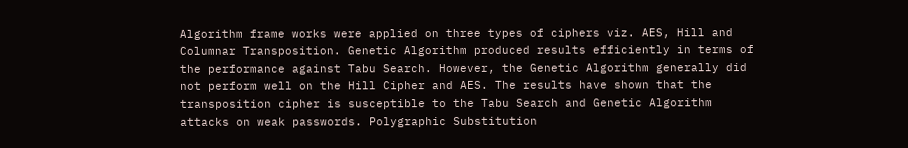Algorithm frame works were applied on three types of ciphers viz. AES, Hill and Columnar Transposition. Genetic Algorithm produced results efficiently in terms of the performance against Tabu Search. However, the Genetic Algorithm generally did not perform well on the Hill Cipher and AES. The results have shown that the transposition cipher is susceptible to the Tabu Search and Genetic Algorithm attacks on weak passwords. Polygraphic Substitution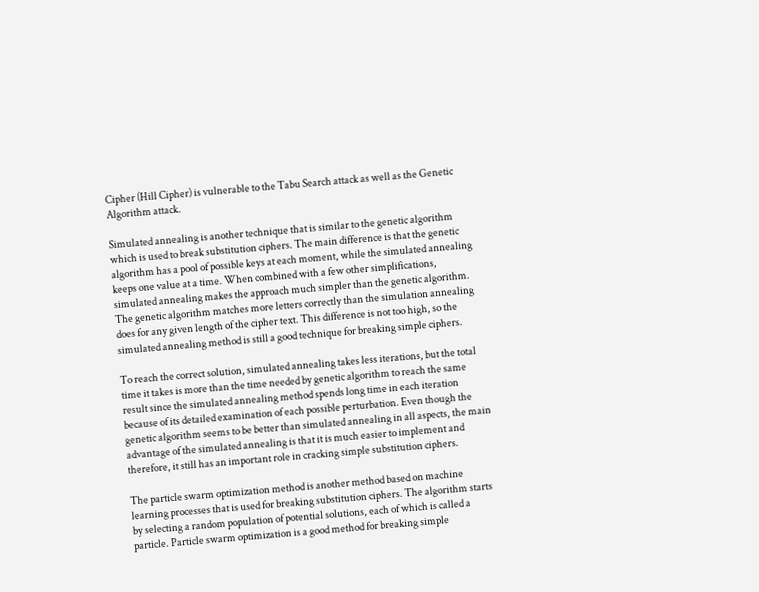Cipher (Hill Cipher) is vulnerable to the Tabu Search attack as well as the Genetic Algorithm attack.

Simulated annealing is another technique that is similar to the genetic algorithm which is used to break substitution ciphers. The main difference is that the genetic algorithm has a pool of possible keys at each moment, while the simulated annealing keeps one value at a time. When combined with a few other simplifications, simulated annealing makes the approach much simpler than the genetic algorithm. The genetic algorithm matches more letters correctly than the simulation annealing does for any given length of the cipher text. This difference is not too high, so the simulated annealing method is still a good technique for breaking simple ciphers.

To reach the correct solution, simulated annealing takes less iterations, but the total time it takes is more than the time needed by genetic algorithm to reach the same result since the simulated annealing method spends long time in each iteration because of its detailed examination of each possible perturbation. Even though the genetic algorithm seems to be better than simulated annealing in all aspects, the main advantage of the simulated annealing is that it is much easier to implement and therefore, it still has an important role in cracking simple substitution ciphers.

The particle swarm optimization method is another method based on machine learning processes that is used for breaking substitution ciphers. The algorithm starts by selecting a random population of potential solutions, each of which is called a particle. Particle swarm optimization is a good method for breaking simple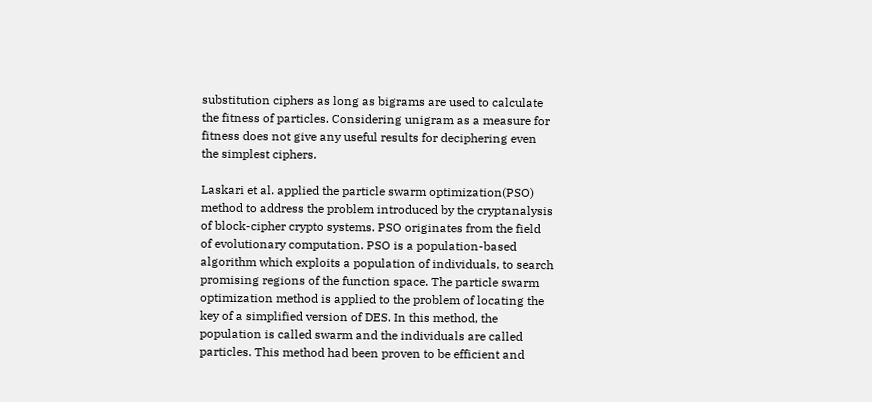substitution ciphers as long as bigrams are used to calculate the fitness of particles. Considering unigram as a measure for fitness does not give any useful results for deciphering even the simplest ciphers.

Laskari et al. applied the particle swarm optimization(PSO) method to address the problem introduced by the cryptanalysis of block-cipher crypto systems. PSO originates from the field of evolutionary computation. PSO is a population-based algorithm which exploits a population of individuals, to search promising regions of the function space. The particle swarm optimization method is applied to the problem of locating the key of a simplified version of DES. In this method, the population is called swarm and the individuals are called particles. This method had been proven to be efficient and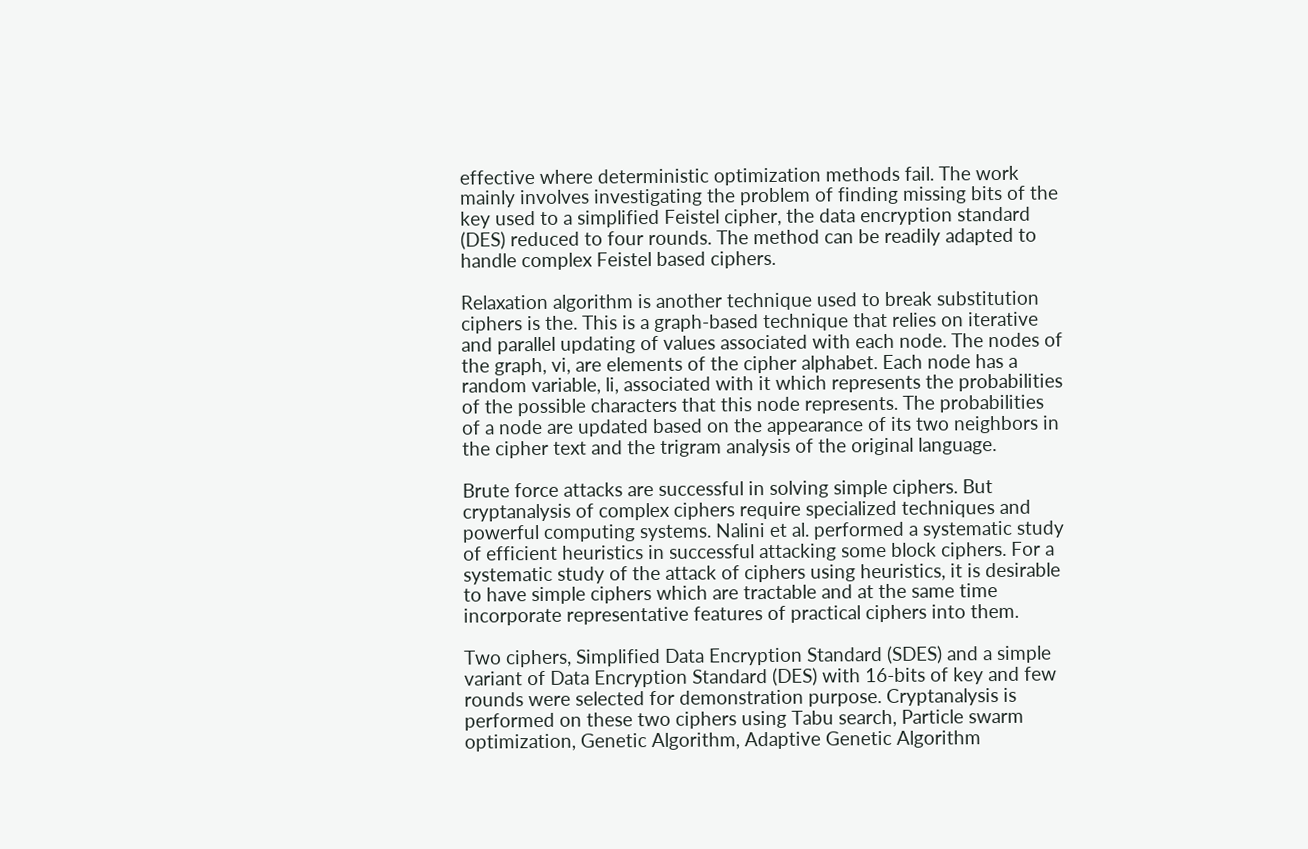effective where deterministic optimization methods fail. The work mainly involves investigating the problem of finding missing bits of the key used to a simplified Feistel cipher, the data encryption standard (DES) reduced to four rounds. The method can be readily adapted to handle complex Feistel based ciphers.

Relaxation algorithm is another technique used to break substitution ciphers is the. This is a graph-based technique that relies on iterative and parallel updating of values associated with each node. The nodes of the graph, vi, are elements of the cipher alphabet. Each node has a random variable, li, associated with it which represents the probabilities of the possible characters that this node represents. The probabilities of a node are updated based on the appearance of its two neighbors in the cipher text and the trigram analysis of the original language.

Brute force attacks are successful in solving simple ciphers. But cryptanalysis of complex ciphers require specialized techniques and powerful computing systems. Nalini et al. performed a systematic study of efficient heuristics in successful attacking some block ciphers. For a systematic study of the attack of ciphers using heuristics, it is desirable to have simple ciphers which are tractable and at the same time incorporate representative features of practical ciphers into them.

Two ciphers, Simplified Data Encryption Standard (SDES) and a simple variant of Data Encryption Standard (DES) with 16-bits of key and few rounds were selected for demonstration purpose. Cryptanalysis is performed on these two ciphers using Tabu search, Particle swarm optimization, Genetic Algorithm, Adaptive Genetic Algorithm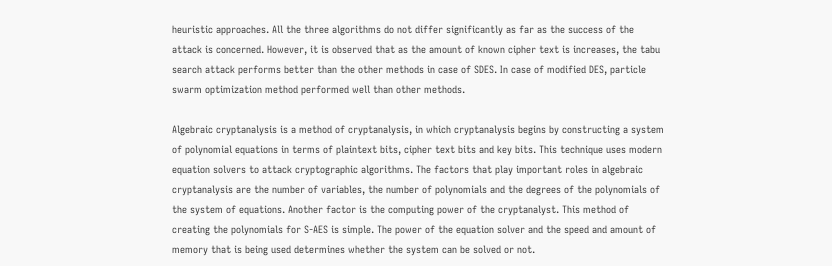heuristic approaches. All the three algorithms do not differ significantly as far as the success of the attack is concerned. However, it is observed that as the amount of known cipher text is increases, the tabu search attack performs better than the other methods in case of SDES. In case of modified DES, particle swarm optimization method performed well than other methods.

Algebraic cryptanalysis is a method of cryptanalysis, in which cryptanalysis begins by constructing a system of polynomial equations in terms of plaintext bits, cipher text bits and key bits. This technique uses modern equation solvers to attack cryptographic algorithms. The factors that play important roles in algebraic cryptanalysis are the number of variables, the number of polynomials and the degrees of the polynomials of the system of equations. Another factor is the computing power of the cryptanalyst. This method of creating the polynomials for S-AES is simple. The power of the equation solver and the speed and amount of memory that is being used determines whether the system can be solved or not.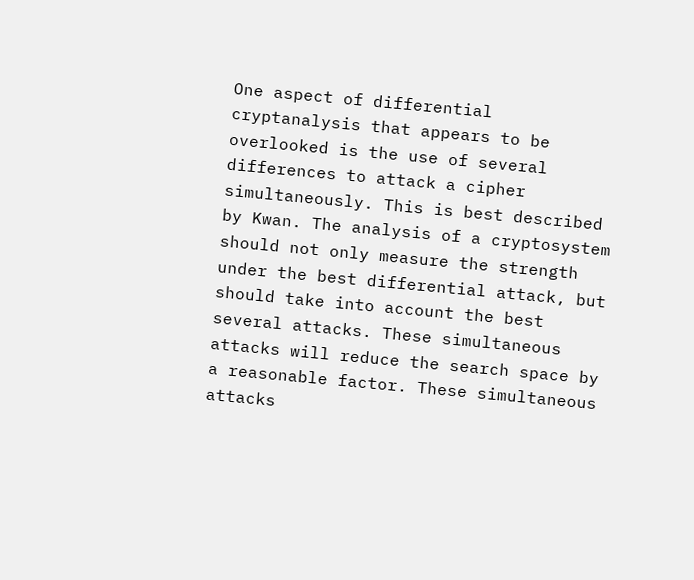One aspect of differential cryptanalysis that appears to be overlooked is the use of several differences to attack a cipher simultaneously. This is best described by Kwan. The analysis of a cryptosystem should not only measure the strength under the best differential attack, but should take into account the best several attacks. These simultaneous attacks will reduce the search space by a reasonable factor. These simultaneous attacks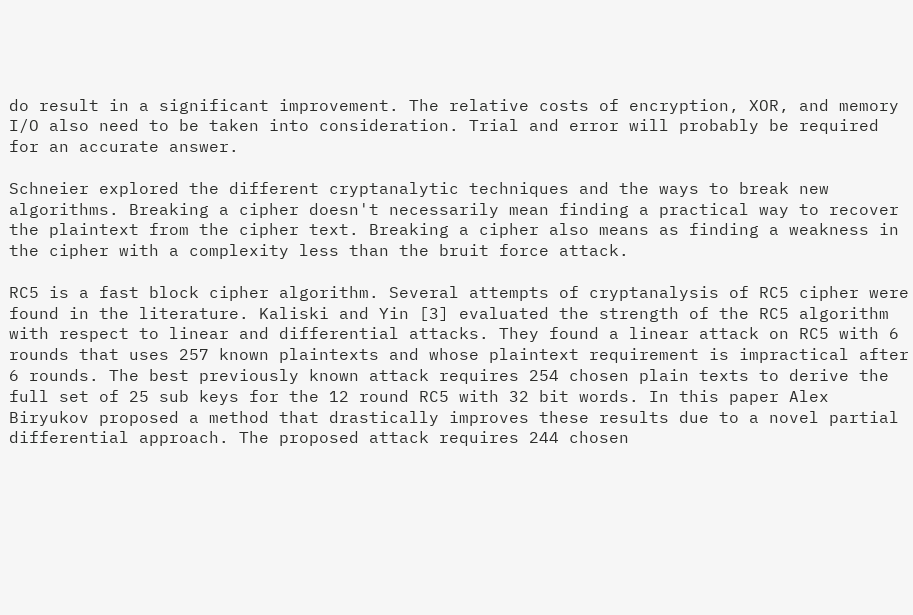do result in a significant improvement. The relative costs of encryption, XOR, and memory I/O also need to be taken into consideration. Trial and error will probably be required for an accurate answer.

Schneier explored the different cryptanalytic techniques and the ways to break new algorithms. Breaking a cipher doesn't necessarily mean finding a practical way to recover the plaintext from the cipher text. Breaking a cipher also means as finding a weakness in the cipher with a complexity less than the bruit force attack.

RC5 is a fast block cipher algorithm. Several attempts of cryptanalysis of RC5 cipher were found in the literature. Kaliski and Yin [3] evaluated the strength of the RC5 algorithm with respect to linear and differential attacks. They found a linear attack on RC5 with 6 rounds that uses 257 known plaintexts and whose plaintext requirement is impractical after 6 rounds. The best previously known attack requires 254 chosen plain texts to derive the full set of 25 sub keys for the 12 round RC5 with 32 bit words. In this paper Alex Biryukov proposed a method that drastically improves these results due to a novel partial differential approach. The proposed attack requires 244 chosen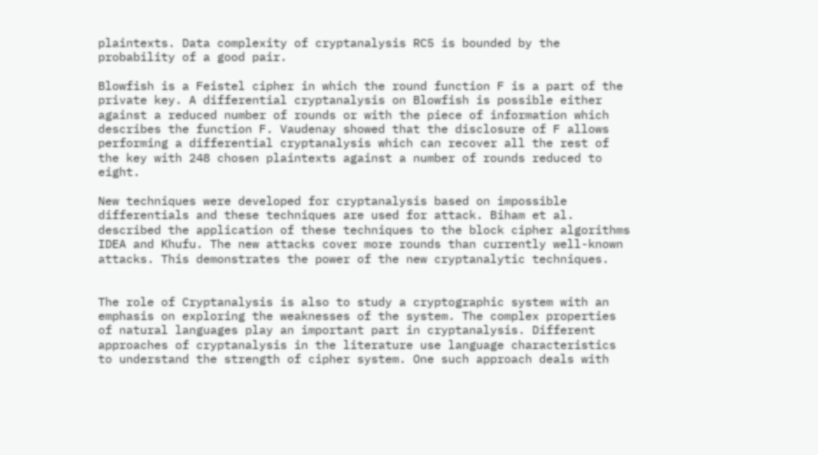plaintexts. Data complexity of cryptanalysis RC5 is bounded by the probability of a good pair.

Blowfish is a Feistel cipher in which the round function F is a part of the private key. A differential cryptanalysis on Blowfish is possible either against a reduced number of rounds or with the piece of information which describes the function F. Vaudenay showed that the disclosure of F allows performing a differential cryptanalysis which can recover all the rest of the key with 248 chosen plaintexts against a number of rounds reduced to eight.

New techniques were developed for cryptanalysis based on impossible differentials and these techniques are used for attack. Biham et al. described the application of these techniques to the block cipher algorithms IDEA and Khufu. The new attacks cover more rounds than currently well-known attacks. This demonstrates the power of the new cryptanalytic techniques.


The role of Cryptanalysis is also to study a cryptographic system with an emphasis on exploring the weaknesses of the system. The complex properties of natural languages play an important part in cryptanalysis. Different approaches of cryptanalysis in the literature use language characteristics to understand the strength of cipher system. One such approach deals with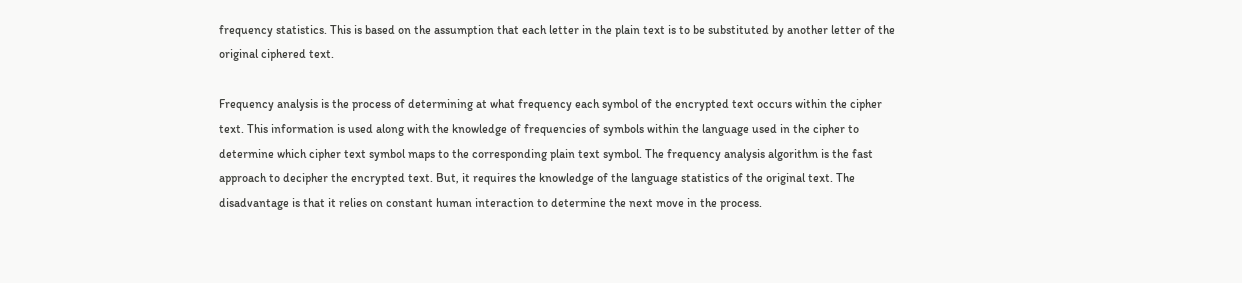frequency statistics. This is based on the assumption that each letter in the plain text is to be substituted by another letter of the original ciphered text.

Frequency analysis is the process of determining at what frequency each symbol of the encrypted text occurs within the cipher text. This information is used along with the knowledge of frequencies of symbols within the language used in the cipher to determine which cipher text symbol maps to the corresponding plain text symbol. The frequency analysis algorithm is the fast approach to decipher the encrypted text. But, it requires the knowledge of the language statistics of the original text. The disadvantage is that it relies on constant human interaction to determine the next move in the process.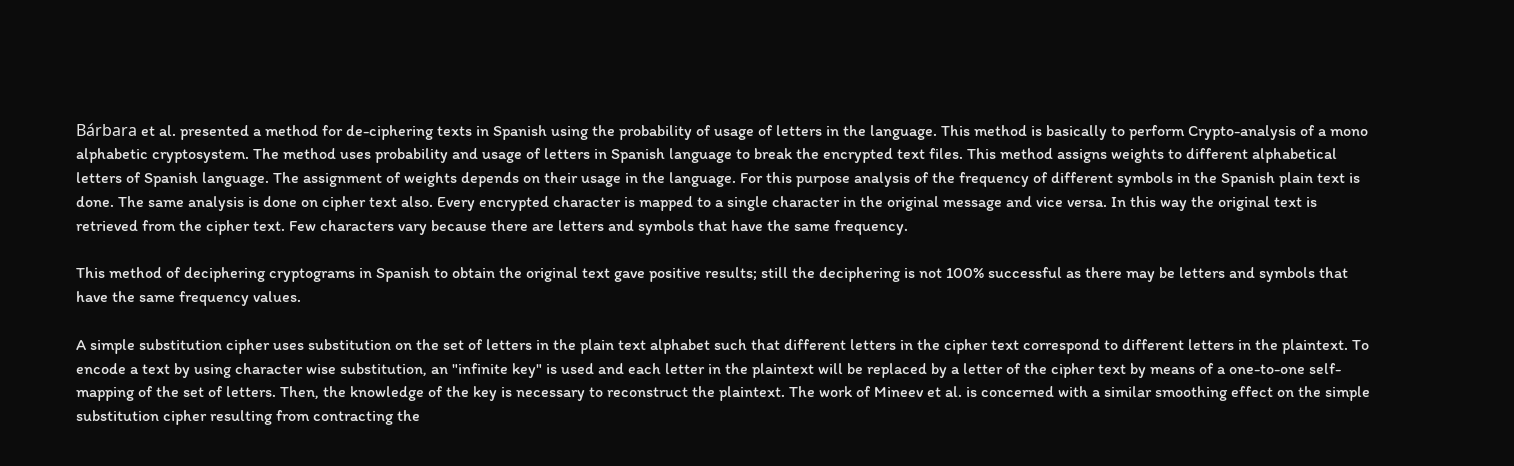Bárbara et al. presented a method for de-ciphering texts in Spanish using the probability of usage of letters in the language. This method is basically to perform Crypto-analysis of a mono alphabetic cryptosystem. The method uses probability and usage of letters in Spanish language to break the encrypted text files. This method assigns weights to different alphabetical letters of Spanish language. The assignment of weights depends on their usage in the language. For this purpose analysis of the frequency of different symbols in the Spanish plain text is done. The same analysis is done on cipher text also. Every encrypted character is mapped to a single character in the original message and vice versa. In this way the original text is retrieved from the cipher text. Few characters vary because there are letters and symbols that have the same frequency.

This method of deciphering cryptograms in Spanish to obtain the original text gave positive results; still the deciphering is not 100% successful as there may be letters and symbols that have the same frequency values.

A simple substitution cipher uses substitution on the set of letters in the plain text alphabet such that different letters in the cipher text correspond to different letters in the plaintext. To encode a text by using character wise substitution, an "infinite key" is used and each letter in the plaintext will be replaced by a letter of the cipher text by means of a one-to-one self-mapping of the set of letters. Then, the knowledge of the key is necessary to reconstruct the plaintext. The work of Mineev et al. is concerned with a similar smoothing effect on the simple substitution cipher resulting from contracting the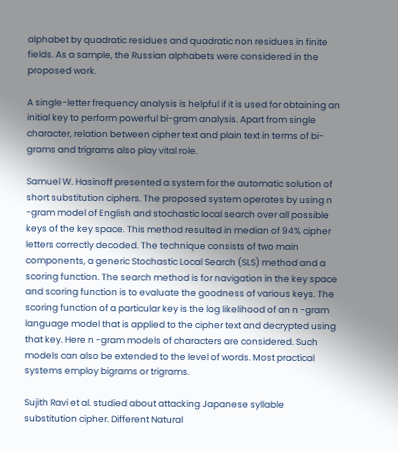alphabet by quadratic residues and quadratic non residues in finite fields. As a sample, the Russian alphabets were considered in the proposed work.

A single-letter frequency analysis is helpful if it is used for obtaining an initial key to perform powerful bi-gram analysis. Apart from single character, relation between cipher text and plain text in terms of bi-grams and trigrams also play vital role.

Samuel W. Hasinoff presented a system for the automatic solution of short substitution ciphers. The proposed system operates by using n -gram model of English and stochastic local search over all possible keys of the key space. This method resulted in median of 94% cipher letters correctly decoded. The technique consists of two main components, a generic Stochastic Local Search (SLS) method and a scoring function. The search method is for navigation in the key space and scoring function is to evaluate the goodness of various keys. The scoring function of a particular key is the log likelihood of an n -gram language model that is applied to the cipher text and decrypted using that key. Here n -gram models of characters are considered. Such models can also be extended to the level of words. Most practical systems employ bigrams or trigrams.

Sujith Ravi et al. studied about attacking Japanese syllable substitution cipher. Different Natural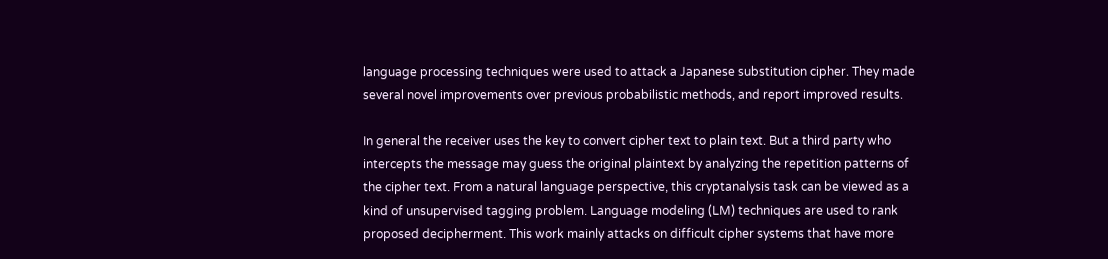language processing techniques were used to attack a Japanese substitution cipher. They made several novel improvements over previous probabilistic methods, and report improved results.

In general the receiver uses the key to convert cipher text to plain text. But a third party who intercepts the message may guess the original plaintext by analyzing the repetition patterns of the cipher text. From a natural language perspective, this cryptanalysis task can be viewed as a kind of unsupervised tagging problem. Language modeling (LM) techniques are used to rank proposed decipherment. This work mainly attacks on difficult cipher systems that have more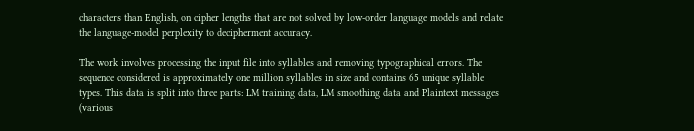characters than English, on cipher lengths that are not solved by low-order language models and relate the language-model perplexity to decipherment accuracy.

The work involves processing the input file into syllables and removing typographical errors. The sequence considered is approximately one million syllables in size and contains 65 unique syllable types. This data is split into three parts: LM training data, LM smoothing data and Plaintext messages (various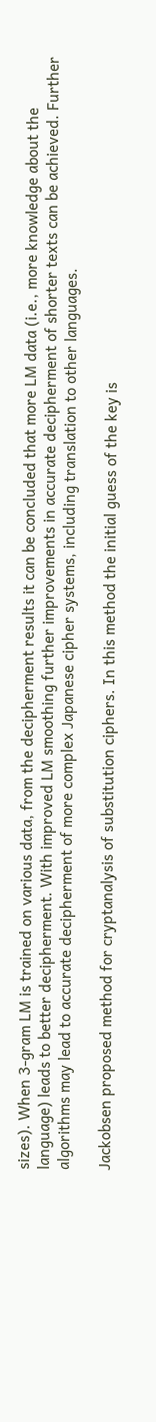sizes). When 3-gram LM is trained on various data, from the decipherment results it can be concluded that more LM data (i.e., more knowledge about the language) leads to better decipherment. With improved LM smoothing further improvements in accurate decipherment of shorter texts can be achieved. Further algorithms may lead to accurate decipherment of more complex Japanese cipher systems, including translation to other languages.

Jackobsen proposed method for cryptanalysis of substitution ciphers. In this method the initial guess of the key is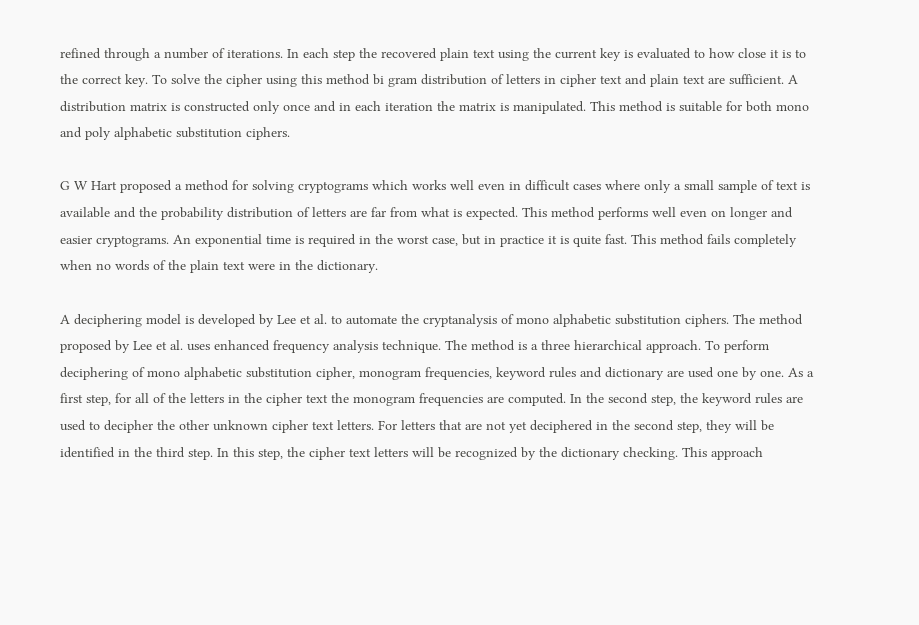refined through a number of iterations. In each step the recovered plain text using the current key is evaluated to how close it is to the correct key. To solve the cipher using this method bi gram distribution of letters in cipher text and plain text are sufficient. A distribution matrix is constructed only once and in each iteration the matrix is manipulated. This method is suitable for both mono and poly alphabetic substitution ciphers.

G W Hart proposed a method for solving cryptograms which works well even in difficult cases where only a small sample of text is available and the probability distribution of letters are far from what is expected. This method performs well even on longer and easier cryptograms. An exponential time is required in the worst case, but in practice it is quite fast. This method fails completely when no words of the plain text were in the dictionary.

A deciphering model is developed by Lee et al. to automate the cryptanalysis of mono alphabetic substitution ciphers. The method proposed by Lee et al. uses enhanced frequency analysis technique. The method is a three hierarchical approach. To perform deciphering of mono alphabetic substitution cipher, monogram frequencies, keyword rules and dictionary are used one by one. As a first step, for all of the letters in the cipher text the monogram frequencies are computed. In the second step, the keyword rules are used to decipher the other unknown cipher text letters. For letters that are not yet deciphered in the second step, they will be identified in the third step. In this step, the cipher text letters will be recognized by the dictionary checking. This approach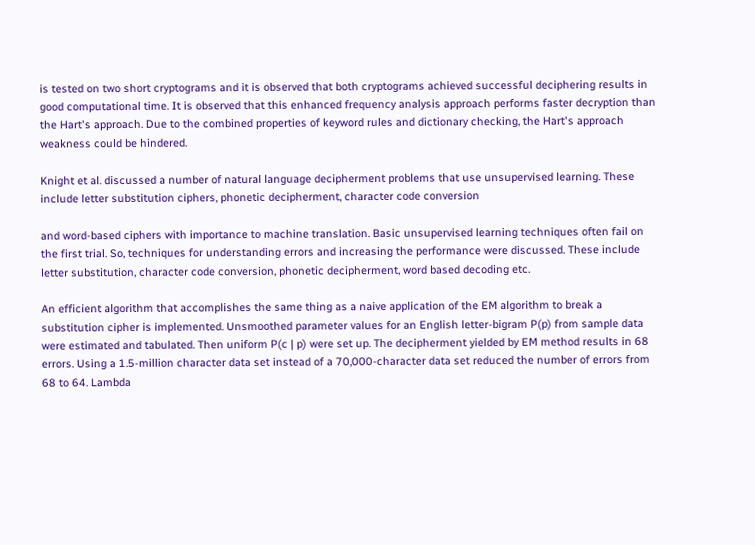is tested on two short cryptograms and it is observed that both cryptograms achieved successful deciphering results in good computational time. It is observed that this enhanced frequency analysis approach performs faster decryption than the Hart's approach. Due to the combined properties of keyword rules and dictionary checking, the Hart's approach weakness could be hindered.

Knight et al. discussed a number of natural language decipherment problems that use unsupervised learning. These include letter substitution ciphers, phonetic decipherment, character code conversion

and word-based ciphers with importance to machine translation. Basic unsupervised learning techniques often fail on the first trial. So, techniques for understanding errors and increasing the performance were discussed. These include letter substitution, character code conversion, phonetic decipherment, word based decoding etc.

An efficient algorithm that accomplishes the same thing as a naive application of the EM algorithm to break a substitution cipher is implemented. Unsmoothed parameter values for an English letter-bigram P(p) from sample data were estimated and tabulated. Then uniform P(c | p) were set up. The decipherment yielded by EM method results in 68 errors. Using a 1.5-million character data set instead of a 70,000-character data set reduced the number of errors from 68 to 64. Lambda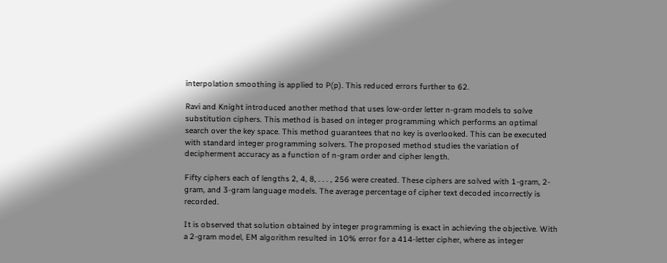interpolation smoothing is applied to P(p). This reduced errors further to 62.

Ravi and Knight introduced another method that uses low-order letter n-gram models to solve substitution ciphers. This method is based on integer programming which performs an optimal search over the key space. This method guarantees that no key is overlooked. This can be executed with standard integer programming solvers. The proposed method studies the variation of decipherment accuracy as a function of n-gram order and cipher length.

Fifty ciphers each of lengths 2, 4, 8, . . . , 256 were created. These ciphers are solved with 1-gram, 2-gram, and 3-gram language models. The average percentage of cipher text decoded incorrectly is recorded.

It is observed that solution obtained by integer programming is exact in achieving the objective. With a 2-gram model, EM algorithm resulted in 10% error for a 414-letter cipher, where as integer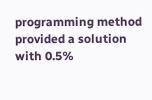programming method provided a solution with 0.5%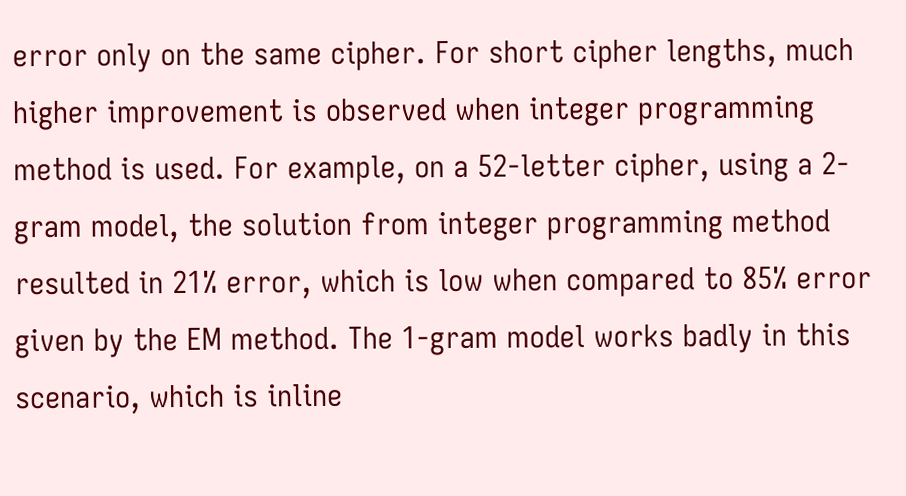error only on the same cipher. For short cipher lengths, much higher improvement is observed when integer programming method is used. For example, on a 52-letter cipher, using a 2-gram model, the solution from integer programming method resulted in 21% error, which is low when compared to 85% error given by the EM method. The 1-gram model works badly in this scenario, which is inline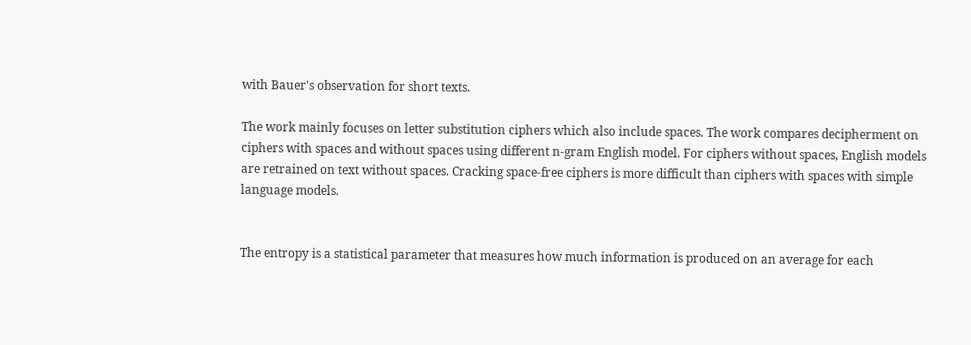with Bauer's observation for short texts.

The work mainly focuses on letter substitution ciphers which also include spaces. The work compares decipherment on ciphers with spaces and without spaces using different n-gram English model. For ciphers without spaces, English models are retrained on text without spaces. Cracking space-free ciphers is more difficult than ciphers with spaces with simple language models.


The entropy is a statistical parameter that measures how much information is produced on an average for each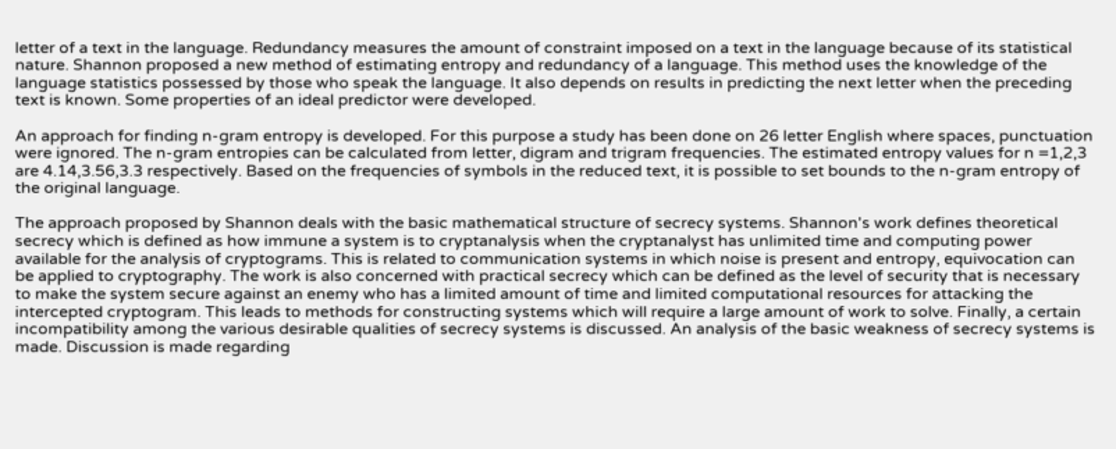letter of a text in the language. Redundancy measures the amount of constraint imposed on a text in the language because of its statistical nature. Shannon proposed a new method of estimating entropy and redundancy of a language. This method uses the knowledge of the language statistics possessed by those who speak the language. It also depends on results in predicting the next letter when the preceding text is known. Some properties of an ideal predictor were developed.

An approach for finding n-gram entropy is developed. For this purpose a study has been done on 26 letter English where spaces, punctuation were ignored. The n-gram entropies can be calculated from letter, digram and trigram frequencies. The estimated entropy values for n =1,2,3 are 4.14,3.56,3.3 respectively. Based on the frequencies of symbols in the reduced text, it is possible to set bounds to the n-gram entropy of the original language.

The approach proposed by Shannon deals with the basic mathematical structure of secrecy systems. Shannon's work defines theoretical secrecy which is defined as how immune a system is to cryptanalysis when the cryptanalyst has unlimited time and computing power available for the analysis of cryptograms. This is related to communication systems in which noise is present and entropy, equivocation can be applied to cryptography. The work is also concerned with practical secrecy which can be defined as the level of security that is necessary to make the system secure against an enemy who has a limited amount of time and limited computational resources for attacking the intercepted cryptogram. This leads to methods for constructing systems which will require a large amount of work to solve. Finally, a certain incompatibility among the various desirable qualities of secrecy systems is discussed. An analysis of the basic weakness of secrecy systems is made. Discussion is made regarding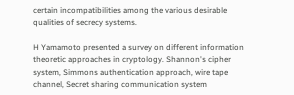certain incompatibilities among the various desirable qualities of secrecy systems.

H Yamamoto presented a survey on different information theoretic approaches in cryptology. Shannon's cipher system, Simmons authentication approach, wire tape channel, Secret sharing communication system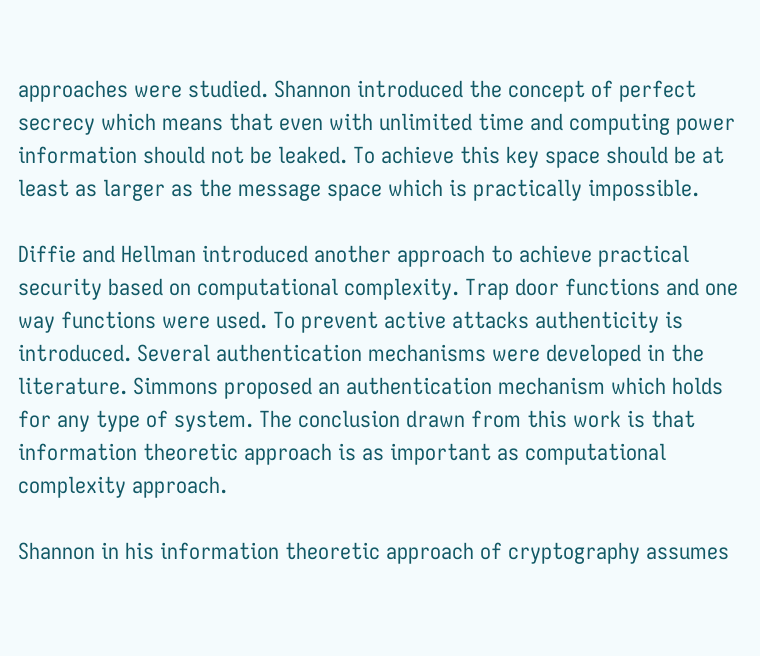approaches were studied. Shannon introduced the concept of perfect secrecy which means that even with unlimited time and computing power information should not be leaked. To achieve this key space should be at least as larger as the message space which is practically impossible.

Diffie and Hellman introduced another approach to achieve practical security based on computational complexity. Trap door functions and one way functions were used. To prevent active attacks authenticity is introduced. Several authentication mechanisms were developed in the literature. Simmons proposed an authentication mechanism which holds for any type of system. The conclusion drawn from this work is that information theoretic approach is as important as computational complexity approach.

Shannon in his information theoretic approach of cryptography assumes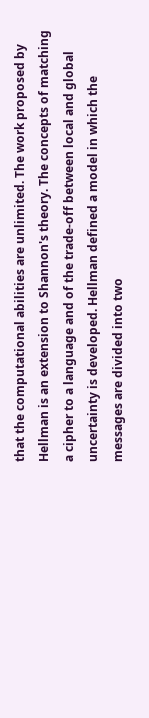that the computational abilities are unlimited. The work proposed by Hellman is an extension to Shannon's theory. The concepts of matching a cipher to a language and of the trade-off between local and global uncertainty is developed. Hellman defined a model in which the messages are divided into two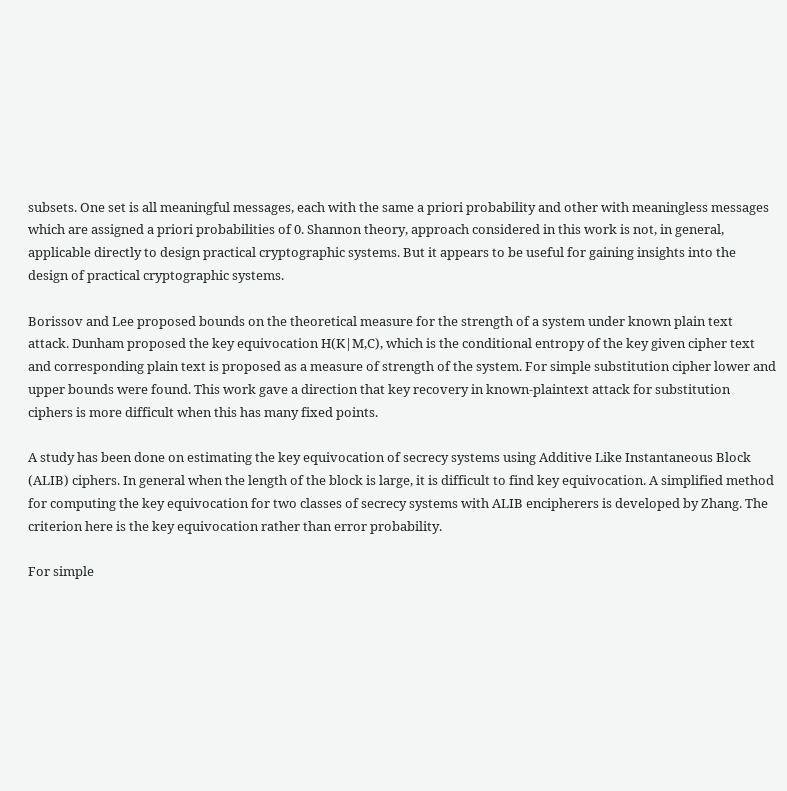subsets. One set is all meaningful messages, each with the same a priori probability and other with meaningless messages which are assigned a priori probabilities of 0. Shannon theory, approach considered in this work is not, in general, applicable directly to design practical cryptographic systems. But it appears to be useful for gaining insights into the design of practical cryptographic systems.

Borissov and Lee proposed bounds on the theoretical measure for the strength of a system under known plain text attack. Dunham proposed the key equivocation H(K|M,C), which is the conditional entropy of the key given cipher text and corresponding plain text is proposed as a measure of strength of the system. For simple substitution cipher lower and upper bounds were found. This work gave a direction that key recovery in known-plaintext attack for substitution ciphers is more difficult when this has many fixed points.

A study has been done on estimating the key equivocation of secrecy systems using Additive Like Instantaneous Block (ALIB) ciphers. In general when the length of the block is large, it is difficult to find key equivocation. A simplified method for computing the key equivocation for two classes of secrecy systems with ALIB encipherers is developed by Zhang. The criterion here is the key equivocation rather than error probability.

For simple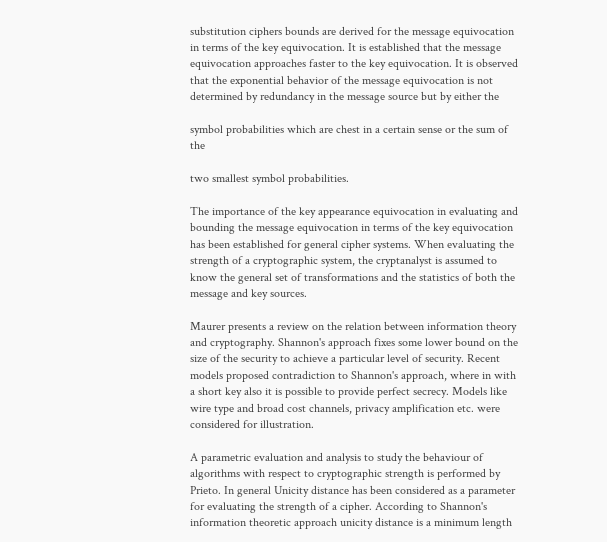substitution ciphers bounds are derived for the message equivocation in terms of the key equivocation. It is established that the message equivocation approaches faster to the key equivocation. It is observed that the exponential behavior of the message equivocation is not determined by redundancy in the message source but by either the

symbol probabilities which are chest in a certain sense or the sum of the

two smallest symbol probabilities.

The importance of the key appearance equivocation in evaluating and bounding the message equivocation in terms of the key equivocation has been established for general cipher systems. When evaluating the strength of a cryptographic system, the cryptanalyst is assumed to know the general set of transformations and the statistics of both the message and key sources.

Maurer presents a review on the relation between information theory and cryptography. Shannon's approach fixes some lower bound on the size of the security to achieve a particular level of security. Recent models proposed contradiction to Shannon's approach, where in with a short key also it is possible to provide perfect secrecy. Models like wire type and broad cost channels, privacy amplification etc. were considered for illustration.

A parametric evaluation and analysis to study the behaviour of algorithms with respect to cryptographic strength is performed by Prieto. In general Unicity distance has been considered as a parameter for evaluating the strength of a cipher. According to Shannon's information theoretic approach unicity distance is a minimum length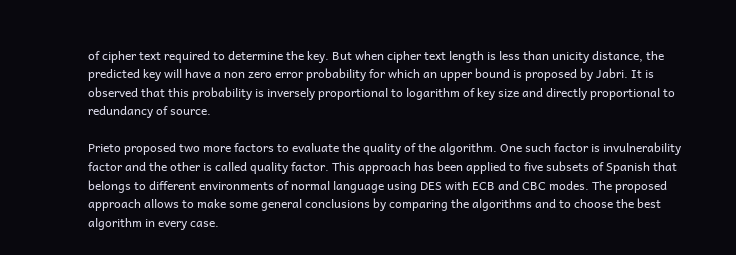of cipher text required to determine the key. But when cipher text length is less than unicity distance, the predicted key will have a non zero error probability for which an upper bound is proposed by Jabri. It is observed that this probability is inversely proportional to logarithm of key size and directly proportional to redundancy of source.

Prieto proposed two more factors to evaluate the quality of the algorithm. One such factor is invulnerability factor and the other is called quality factor. This approach has been applied to five subsets of Spanish that belongs to different environments of normal language using DES with ECB and CBC modes. The proposed approach allows to make some general conclusions by comparing the algorithms and to choose the best algorithm in every case.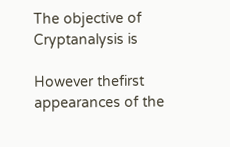The objective of Cryptanalysis is

However thefirst appearances of the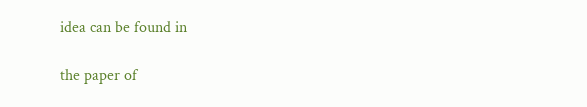idea can be found in

the paper of